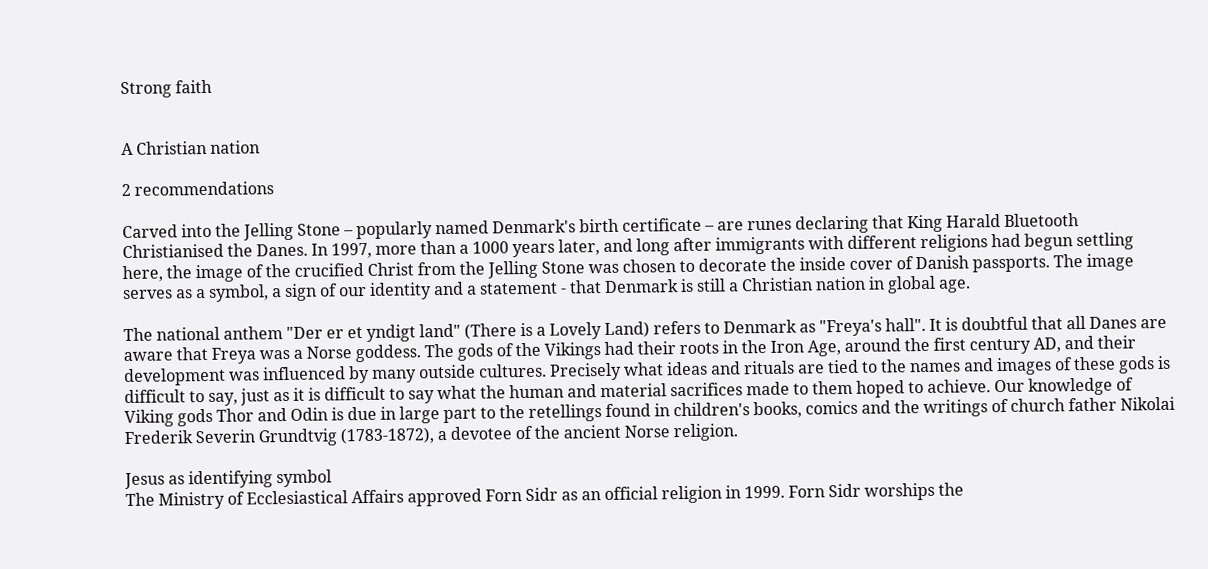Strong faith


A Christian nation

2 recommendations

Carved into the Jelling Stone – popularly named Denmark's birth certificate – are runes declaring that King Harald Bluetooth Christianised the Danes. In 1997, more than a 1000 years later, and long after immigrants with different religions had begun settling here, the image of the crucified Christ from the Jelling Stone was chosen to decorate the inside cover of Danish passports. The image serves as a symbol, a sign of our identity and a statement - that Denmark is still a Christian nation in global age.

The national anthem "Der er et yndigt land" (There is a Lovely Land) refers to Denmark as "Freya's hall". It is doubtful that all Danes are aware that Freya was a Norse goddess. The gods of the Vikings had their roots in the Iron Age, around the first century AD, and their development was influenced by many outside cultures. Precisely what ideas and rituals are tied to the names and images of these gods is difficult to say, just as it is difficult to say what the human and material sacrifices made to them hoped to achieve. Our knowledge of Viking gods Thor and Odin is due in large part to the retellings found in children's books, comics and the writings of church father Nikolai Frederik Severin Grundtvig (1783-1872), a devotee of the ancient Norse religion.

Jesus as identifying symbol
The Ministry of Ecclesiastical Affairs approved Forn Sidr as an official religion in 1999. Forn Sidr worships the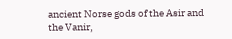ancient Norse gods of the Asir and the Vanir,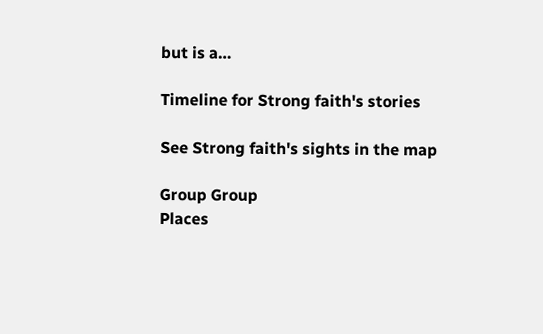but is a…

Timeline for Strong faith's stories

See Strong faith's sights in the map

Group Group
Places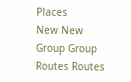Places
New New
Group Group
Routes Routes